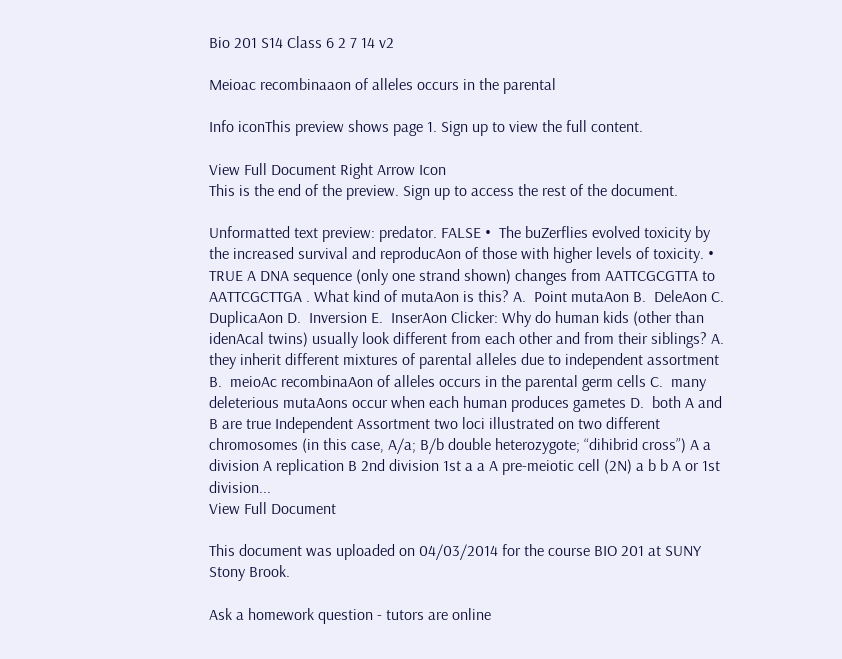Bio 201 S14 Class 6 2 7 14 v2

Meioac recombinaaon of alleles occurs in the parental

Info iconThis preview shows page 1. Sign up to view the full content.

View Full Document Right Arrow Icon
This is the end of the preview. Sign up to access the rest of the document.

Unformatted text preview: predator. FALSE •  The buZerflies evolved toxicity by the increased survival and reproducAon of those with higher levels of toxicity. •  TRUE A DNA sequence (only one strand shown) changes from AATTCGCGTTA to AATTCGCTTGA . What kind of mutaAon is this? A.  Point mutaAon B.  DeleAon C.  DuplicaAon D.  Inversion E.  InserAon Clicker: Why do human kids (other than idenAcal twins) usually look different from each other and from their siblings? A.  they inherit different mixtures of parental alleles due to independent assortment B.  meioAc recombinaAon of alleles occurs in the parental germ cells C.  many deleterious mutaAons occur when each human produces gametes D.  both A and B are true Independent Assortment two loci illustrated on two different chromosomes (in this case, A/a; B/b double heterozygote; “dihibrid cross”) A a division A replication B 2nd division 1st a a A pre-meiotic cell (2N) a b b A or 1st division...
View Full Document

This document was uploaded on 04/03/2014 for the course BIO 201 at SUNY Stony Brook.

Ask a homework question - tutors are online